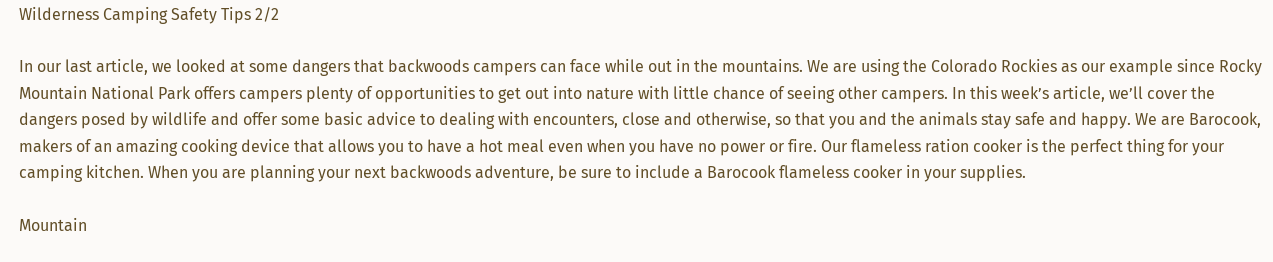Wilderness Camping Safety Tips 2/2

In our last article, we looked at some dangers that backwoods campers can face while out in the mountains. We are using the Colorado Rockies as our example since Rocky Mountain National Park offers campers plenty of opportunities to get out into nature with little chance of seeing other campers. In this week’s article, we’ll cover the dangers posed by wildlife and offer some basic advice to dealing with encounters, close and otherwise, so that you and the animals stay safe and happy. We are Barocook, makers of an amazing cooking device that allows you to have a hot meal even when you have no power or fire. Our flameless ration cooker is the perfect thing for your camping kitchen. When you are planning your next backwoods adventure, be sure to include a Barocook flameless cooker in your supplies.

Mountain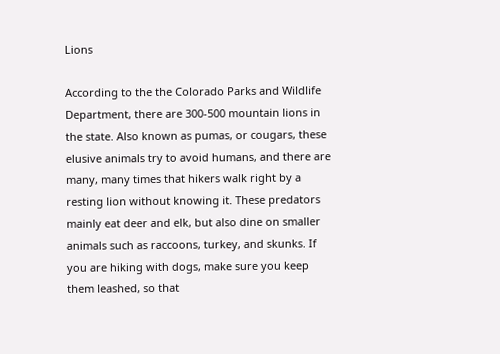Lions

According to the the Colorado Parks and Wildlife Department, there are 300-500 mountain lions in the state. Also known as pumas, or cougars, these elusive animals try to avoid humans, and there are many, many times that hikers walk right by a resting lion without knowing it. These predators mainly eat deer and elk, but also dine on smaller animals such as raccoons, turkey, and skunks. If you are hiking with dogs, make sure you keep them leashed, so that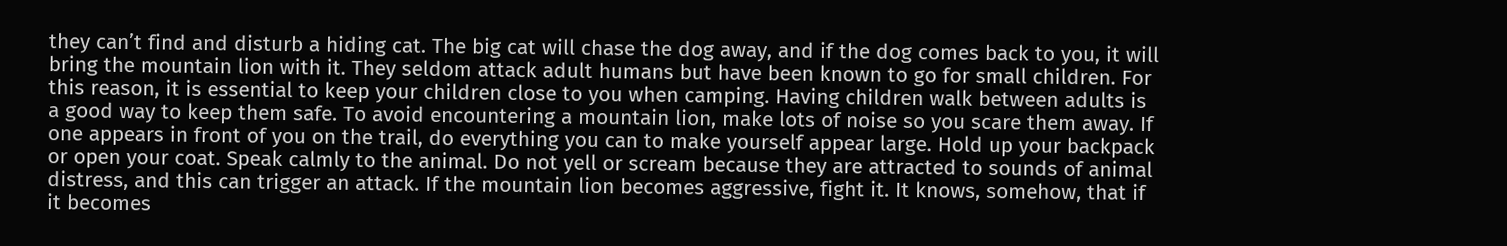they can’t find and disturb a hiding cat. The big cat will chase the dog away, and if the dog comes back to you, it will bring the mountain lion with it. They seldom attack adult humans but have been known to go for small children. For this reason, it is essential to keep your children close to you when camping. Having children walk between adults is a good way to keep them safe. To avoid encountering a mountain lion, make lots of noise so you scare them away. If one appears in front of you on the trail, do everything you can to make yourself appear large. Hold up your backpack or open your coat. Speak calmly to the animal. Do not yell or scream because they are attracted to sounds of animal distress, and this can trigger an attack. If the mountain lion becomes aggressive, fight it. It knows, somehow, that if it becomes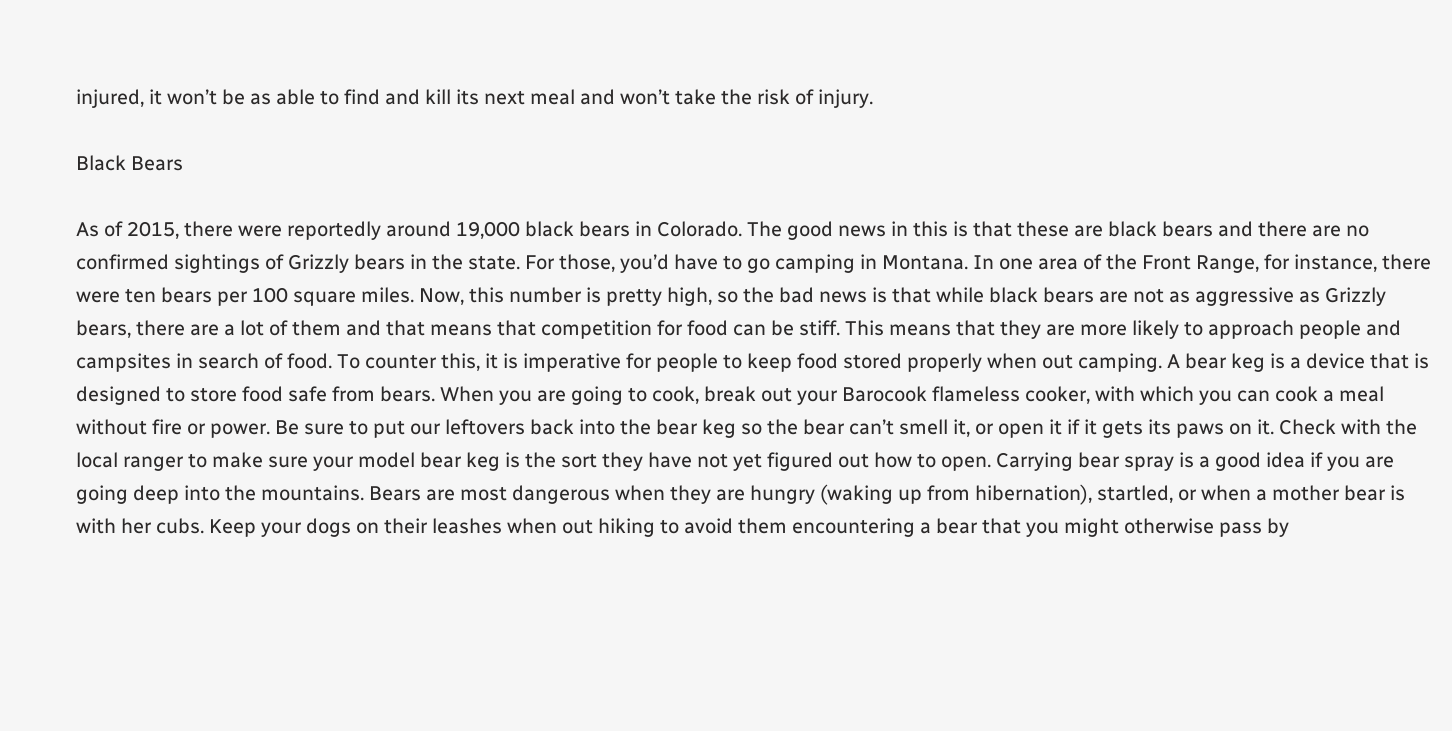injured, it won’t be as able to find and kill its next meal and won’t take the risk of injury.

Black Bears

As of 2015, there were reportedly around 19,000 black bears in Colorado. The good news in this is that these are black bears and there are no confirmed sightings of Grizzly bears in the state. For those, you’d have to go camping in Montana. In one area of the Front Range, for instance, there were ten bears per 100 square miles. Now, this number is pretty high, so the bad news is that while black bears are not as aggressive as Grizzly bears, there are a lot of them and that means that competition for food can be stiff. This means that they are more likely to approach people and campsites in search of food. To counter this, it is imperative for people to keep food stored properly when out camping. A bear keg is a device that is designed to store food safe from bears. When you are going to cook, break out your Barocook flameless cooker, with which you can cook a meal without fire or power. Be sure to put our leftovers back into the bear keg so the bear can’t smell it, or open it if it gets its paws on it. Check with the local ranger to make sure your model bear keg is the sort they have not yet figured out how to open. Carrying bear spray is a good idea if you are going deep into the mountains. Bears are most dangerous when they are hungry (waking up from hibernation), startled, or when a mother bear is with her cubs. Keep your dogs on their leashes when out hiking to avoid them encountering a bear that you might otherwise pass by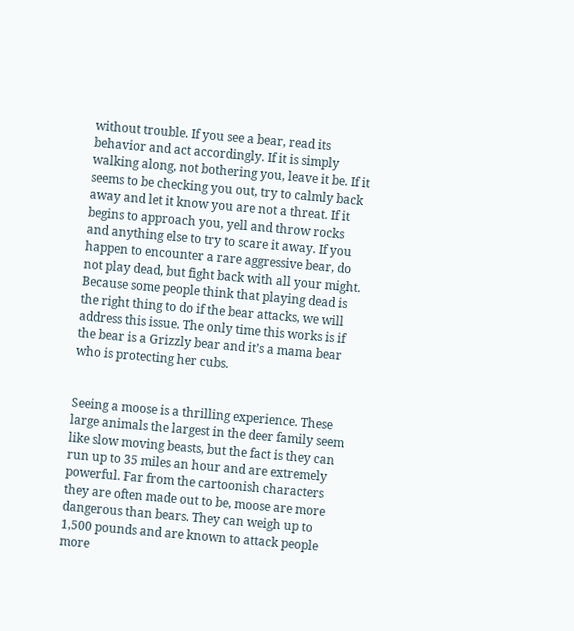without trouble. If you see a bear, read its behavior and act accordingly. If it is simply walking along, not bothering you, leave it be. If it seems to be checking you out, try to calmly back away and let it know you are not a threat. If it begins to approach you, yell and throw rocks and anything else to try to scare it away. If you happen to encounter a rare aggressive bear, do not play dead, but fight back with all your might. Because some people think that playing dead is the right thing to do if the bear attacks, we will address this issue. The only time this works is if the bear is a Grizzly bear and it’s a mama bear who is protecting her cubs.


Seeing a moose is a thrilling experience. These large animals the largest in the deer family seem like slow moving beasts, but the fact is they can run up to 35 miles an hour and are extremely powerful. Far from the cartoonish characters they are often made out to be, moose are more dangerous than bears. They can weigh up to 1,500 pounds and are known to attack people more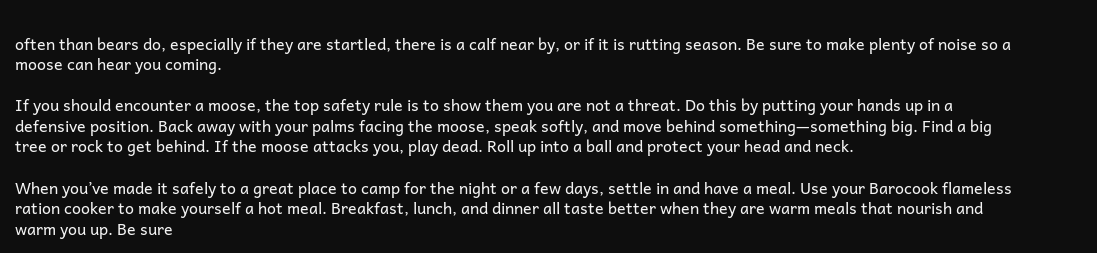often than bears do, especially if they are startled, there is a calf near by, or if it is rutting season. Be sure to make plenty of noise so a moose can hear you coming.

If you should encounter a moose, the top safety rule is to show them you are not a threat. Do this by putting your hands up in a defensive position. Back away with your palms facing the moose, speak softly, and move behind something—something big. Find a big tree or rock to get behind. If the moose attacks you, play dead. Roll up into a ball and protect your head and neck.

When you’ve made it safely to a great place to camp for the night or a few days, settle in and have a meal. Use your Barocook flameless ration cooker to make yourself a hot meal. Breakfast, lunch, and dinner all taste better when they are warm meals that nourish and warm you up. Be sure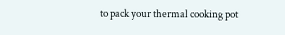to pack your thermal cooking pot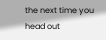the next time you head out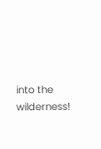into the wilderness!